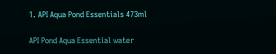1. API Aqua Pond Essentials 473ml

API Pond Aqua Essential water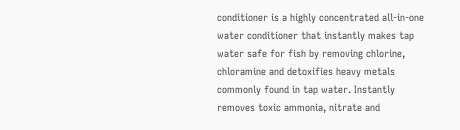conditioner is a highly concentrated all-in-one water conditioner that instantly makes tap water safe for fish by removing chlorine, chloramine and detoxifies heavy metals commonly found in tap water. Instantly removes toxic ammonia, nitrate and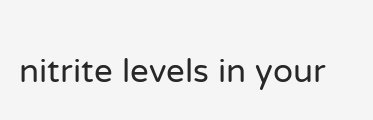nitrite levels in your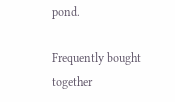pond.

Frequently bought together